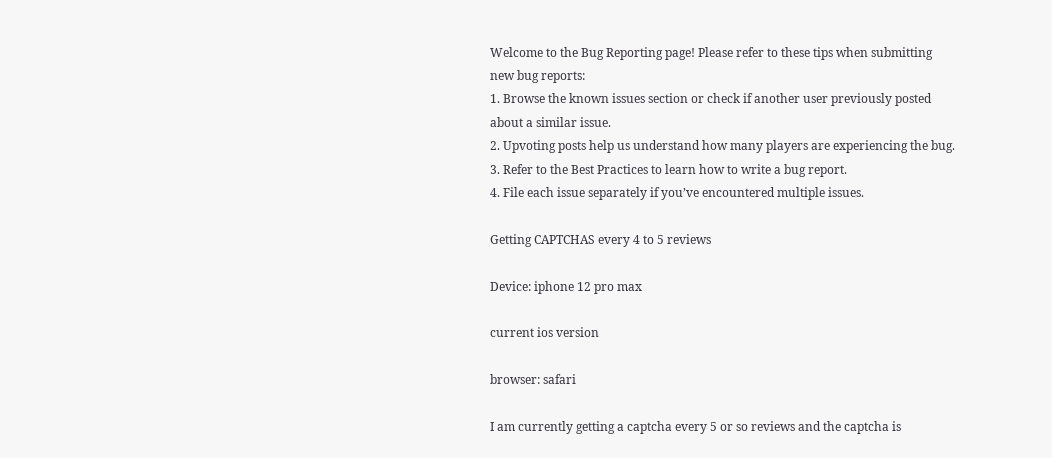Welcome to the Bug Reporting page! Please refer to these tips when submitting new bug reports:
1. Browse the known issues section or check if another user previously posted about a similar issue.
2. Upvoting posts help us understand how many players are experiencing the bug.
3. Refer to the Best Practices to learn how to write a bug report.
4. File each issue separately if you’ve encountered multiple issues.

Getting CAPTCHAS every 4 to 5 reviews

Device: iphone 12 pro max

current ios version

browser: safari

I am currently getting a captcha every 5 or so reviews and the captcha is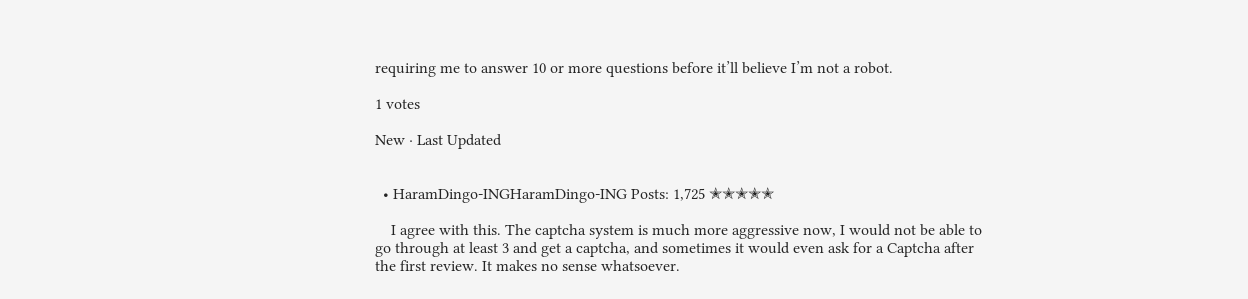requiring me to answer 10 or more questions before it’ll believe I’m not a robot.

1 votes

New · Last Updated


  • HaramDingo-INGHaramDingo-ING Posts: 1,725 ✭✭✭✭✭

    I agree with this. The captcha system is much more aggressive now, I would not be able to go through at least 3 and get a captcha, and sometimes it would even ask for a Captcha after the first review. It makes no sense whatsoever.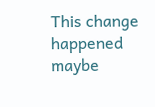This change happened maybe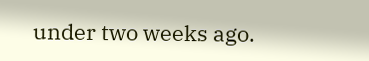under two weeks ago.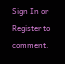Sign In or Register to comment.